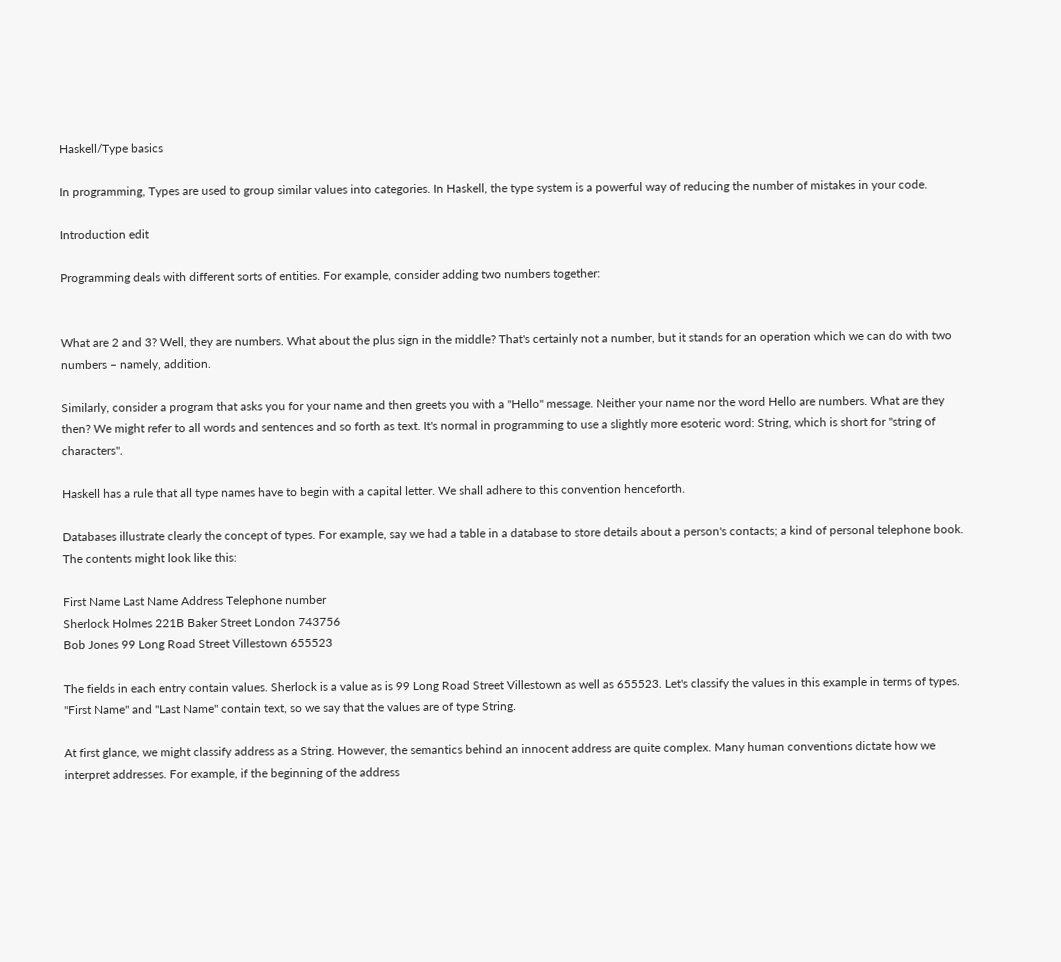Haskell/Type basics

In programming, Types are used to group similar values into categories. In Haskell, the type system is a powerful way of reducing the number of mistakes in your code.

Introduction edit

Programming deals with different sorts of entities. For example, consider adding two numbers together:


What are 2 and 3? Well, they are numbers. What about the plus sign in the middle? That's certainly not a number, but it stands for an operation which we can do with two numbers – namely, addition.

Similarly, consider a program that asks you for your name and then greets you with a "Hello" message. Neither your name nor the word Hello are numbers. What are they then? We might refer to all words and sentences and so forth as text. It's normal in programming to use a slightly more esoteric word: String, which is short for "string of characters".

Haskell has a rule that all type names have to begin with a capital letter. We shall adhere to this convention henceforth.

Databases illustrate clearly the concept of types. For example, say we had a table in a database to store details about a person's contacts; a kind of personal telephone book. The contents might look like this:

First Name Last Name Address Telephone number
Sherlock Holmes 221B Baker Street London 743756
Bob Jones 99 Long Road Street Villestown 655523

The fields in each entry contain values. Sherlock is a value as is 99 Long Road Street Villestown as well as 655523. Let's classify the values in this example in terms of types. "First Name" and "Last Name" contain text, so we say that the values are of type String.

At first glance, we might classify address as a String. However, the semantics behind an innocent address are quite complex. Many human conventions dictate how we interpret addresses. For example, if the beginning of the address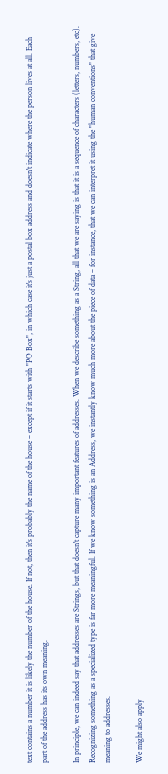text contains a number it is likely the number of the house. If not, then it's probably the name of the house – except if it starts with "PO Box", in which case it's just a postal box address and doesn't indicate where the person lives at all. Each part of the address has its own meaning.

In principle, we can indeed say that addresses are Strings, but that doesn't capture many important features of addresses. When we describe something as a String, all that we are saying is that it is a sequence of characters (letters, numbers, etc). Recognizing something as a specialized type is far more meaningful. If we know something is an Address, we instantly know much more about the piece of data – for instance, that we can interpret it using the "human conventions" that give meaning to addresses.

We might also apply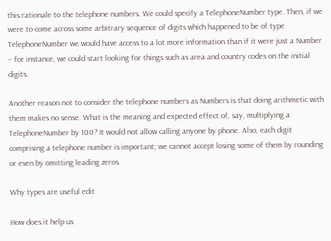this rationale to the telephone numbers. We could specify a TelephoneNumber type. Then, if we were to come across some arbitrary sequence of digits which happened to be of type TelephoneNumber we would have access to a lot more information than if it were just a Number – for instance, we could start looking for things such as area and country codes on the initial digits.

Another reason not to consider the telephone numbers as Numbers is that doing arithmetic with them makes no sense. What is the meaning and expected effect of, say, multiplying a TelephoneNumber by 100? It would not allow calling anyone by phone. Also, each digit comprising a telephone number is important; we cannot accept losing some of them by rounding or even by omitting leading zeros.

Why types are useful edit

How does it help us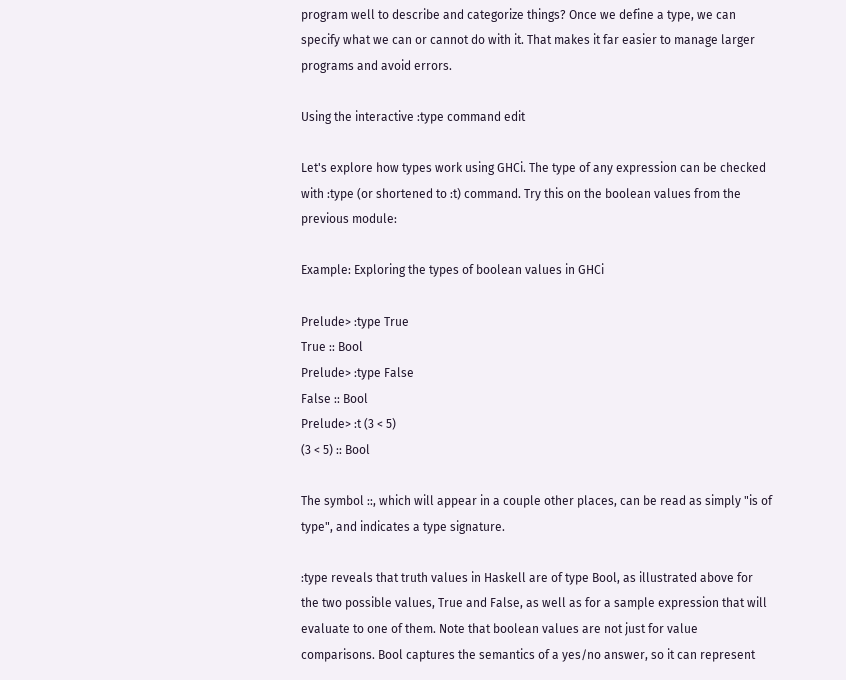program well to describe and categorize things? Once we define a type, we can specify what we can or cannot do with it. That makes it far easier to manage larger programs and avoid errors.

Using the interactive :type command edit

Let's explore how types work using GHCi. The type of any expression can be checked with :type (or shortened to :t) command. Try this on the boolean values from the previous module:

Example: Exploring the types of boolean values in GHCi

Prelude> :type True
True :: Bool
Prelude> :type False
False :: Bool
Prelude> :t (3 < 5)
(3 < 5) :: Bool

The symbol ::, which will appear in a couple other places, can be read as simply "is of type", and indicates a type signature.

:type reveals that truth values in Haskell are of type Bool, as illustrated above for the two possible values, True and False, as well as for a sample expression that will evaluate to one of them. Note that boolean values are not just for value comparisons. Bool captures the semantics of a yes/no answer, so it can represent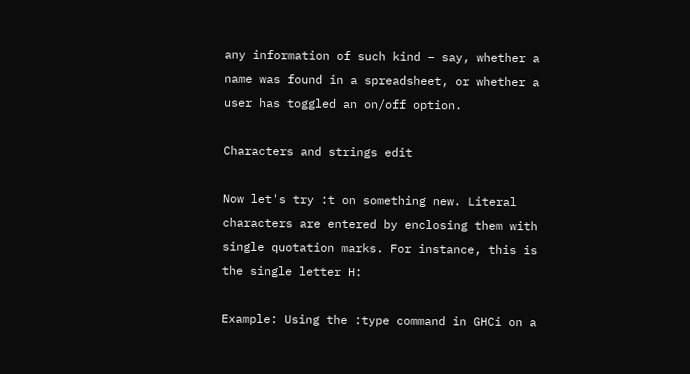any information of such kind – say, whether a name was found in a spreadsheet, or whether a user has toggled an on/off option.

Characters and strings edit

Now let's try :t on something new. Literal characters are entered by enclosing them with single quotation marks. For instance, this is the single letter H:

Example: Using the :type command in GHCi on a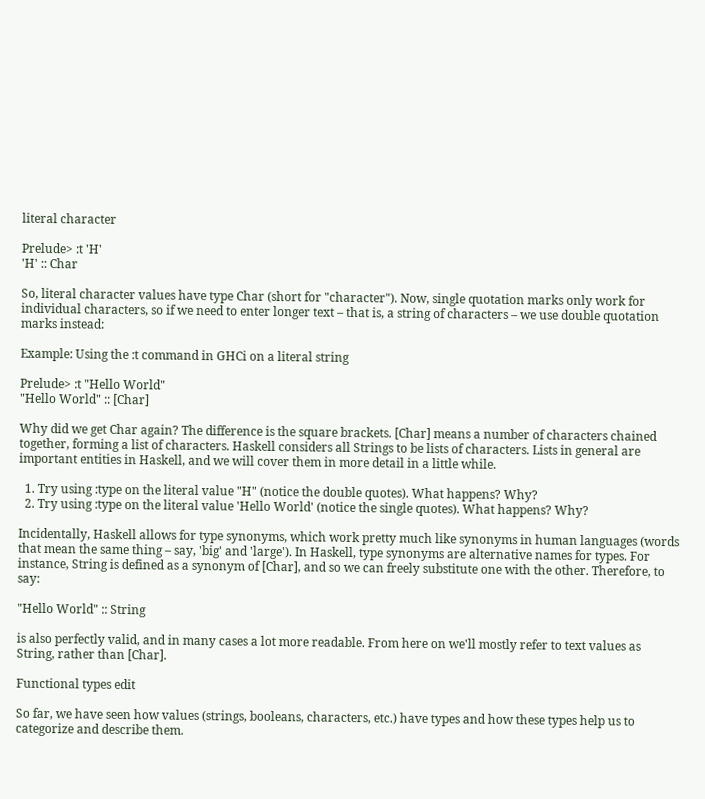literal character

Prelude> :t 'H'
'H' :: Char

So, literal character values have type Char (short for "character"). Now, single quotation marks only work for individual characters, so if we need to enter longer text – that is, a string of characters – we use double quotation marks instead:

Example: Using the :t command in GHCi on a literal string

Prelude> :t "Hello World"
"Hello World" :: [Char]

Why did we get Char again? The difference is the square brackets. [Char] means a number of characters chained together, forming a list of characters. Haskell considers all Strings to be lists of characters. Lists in general are important entities in Haskell, and we will cover them in more detail in a little while.

  1. Try using :type on the literal value "H" (notice the double quotes). What happens? Why?
  2. Try using :type on the literal value 'Hello World' (notice the single quotes). What happens? Why?

Incidentally, Haskell allows for type synonyms, which work pretty much like synonyms in human languages (words that mean the same thing – say, 'big' and 'large'). In Haskell, type synonyms are alternative names for types. For instance, String is defined as a synonym of [Char], and so we can freely substitute one with the other. Therefore, to say:

"Hello World" :: String

is also perfectly valid, and in many cases a lot more readable. From here on we'll mostly refer to text values as String, rather than [Char].

Functional types edit

So far, we have seen how values (strings, booleans, characters, etc.) have types and how these types help us to categorize and describe them.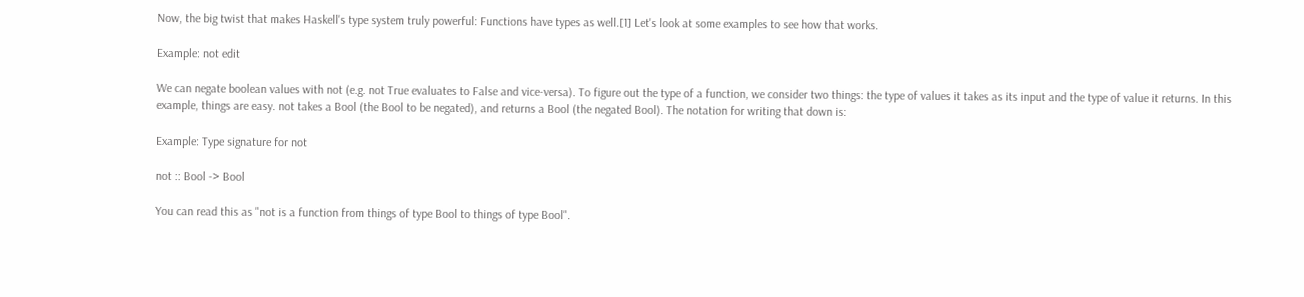Now, the big twist that makes Haskell's type system truly powerful: Functions have types as well.[1] Let's look at some examples to see how that works.

Example: not edit

We can negate boolean values with not (e.g. not True evaluates to False and vice-versa). To figure out the type of a function, we consider two things: the type of values it takes as its input and the type of value it returns. In this example, things are easy. not takes a Bool (the Bool to be negated), and returns a Bool (the negated Bool). The notation for writing that down is:

Example: Type signature for not

not :: Bool -> Bool

You can read this as "not is a function from things of type Bool to things of type Bool".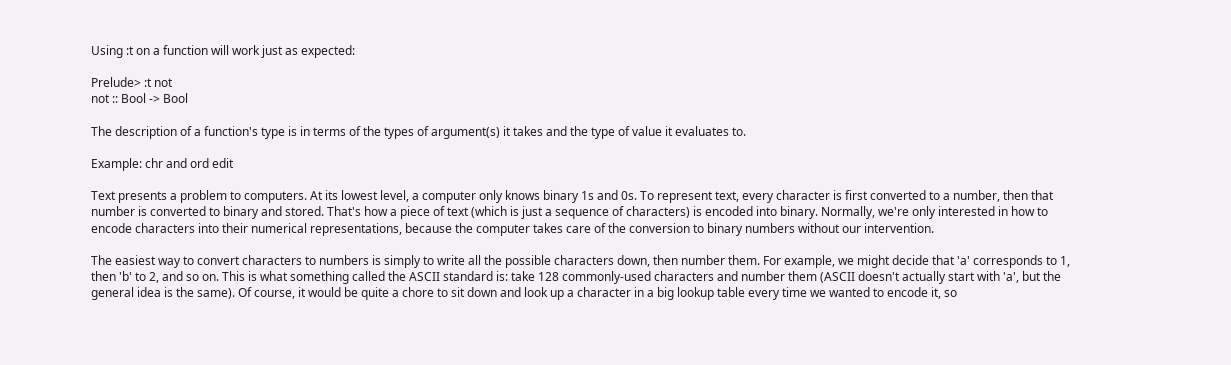Using :t on a function will work just as expected:

Prelude> :t not
not :: Bool -> Bool

The description of a function's type is in terms of the types of argument(s) it takes and the type of value it evaluates to.

Example: chr and ord edit

Text presents a problem to computers. At its lowest level, a computer only knows binary 1s and 0s. To represent text, every character is first converted to a number, then that number is converted to binary and stored. That's how a piece of text (which is just a sequence of characters) is encoded into binary. Normally, we're only interested in how to encode characters into their numerical representations, because the computer takes care of the conversion to binary numbers without our intervention.

The easiest way to convert characters to numbers is simply to write all the possible characters down, then number them. For example, we might decide that 'a' corresponds to 1, then 'b' to 2, and so on. This is what something called the ASCII standard is: take 128 commonly-used characters and number them (ASCII doesn't actually start with 'a', but the general idea is the same). Of course, it would be quite a chore to sit down and look up a character in a big lookup table every time we wanted to encode it, so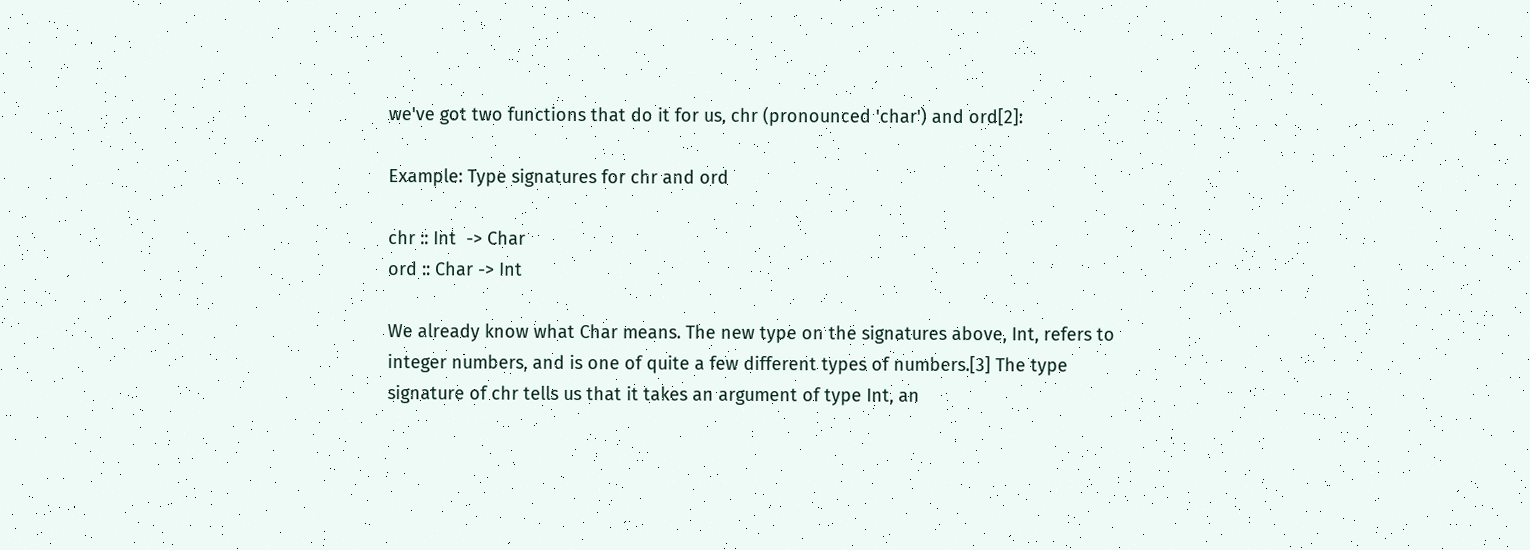we've got two functions that do it for us, chr (pronounced 'char') and ord[2]:

Example: Type signatures for chr and ord

chr :: Int  -> Char
ord :: Char -> Int

We already know what Char means. The new type on the signatures above, Int, refers to integer numbers, and is one of quite a few different types of numbers.[3] The type signature of chr tells us that it takes an argument of type Int, an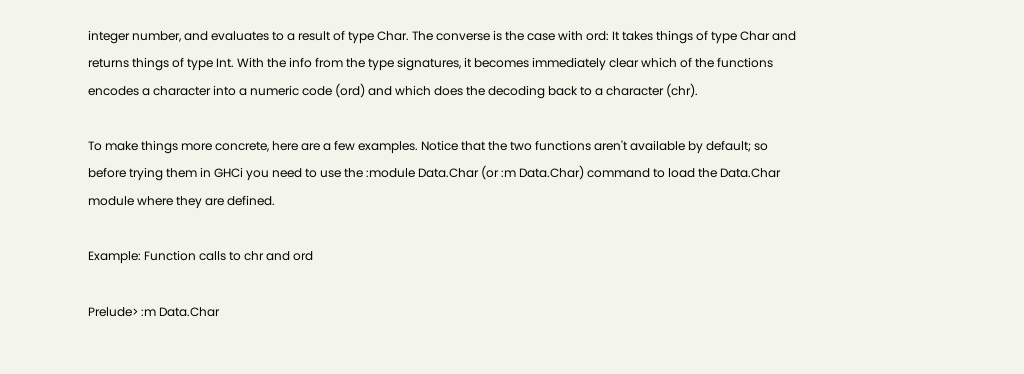integer number, and evaluates to a result of type Char. The converse is the case with ord: It takes things of type Char and returns things of type Int. With the info from the type signatures, it becomes immediately clear which of the functions encodes a character into a numeric code (ord) and which does the decoding back to a character (chr).

To make things more concrete, here are a few examples. Notice that the two functions aren't available by default; so before trying them in GHCi you need to use the :module Data.Char (or :m Data.Char) command to load the Data.Char module where they are defined.

Example: Function calls to chr and ord

Prelude> :m Data.Char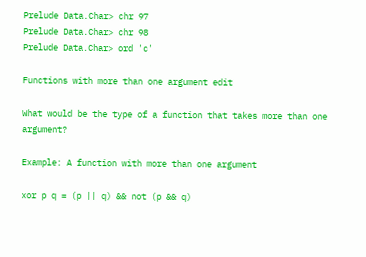Prelude Data.Char> chr 97
Prelude Data.Char> chr 98
Prelude Data.Char> ord 'c'

Functions with more than one argument edit

What would be the type of a function that takes more than one argument?

Example: A function with more than one argument

xor p q = (p || q) && not (p && q)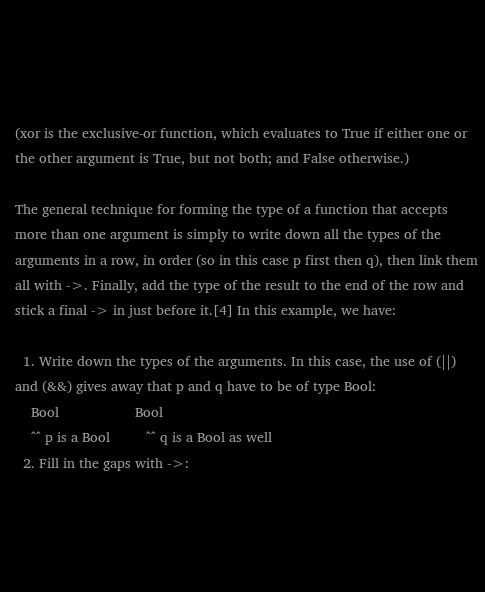(xor is the exclusive-or function, which evaluates to True if either one or the other argument is True, but not both; and False otherwise.)

The general technique for forming the type of a function that accepts more than one argument is simply to write down all the types of the arguments in a row, in order (so in this case p first then q), then link them all with ->. Finally, add the type of the result to the end of the row and stick a final -> in just before it.[4] In this example, we have:

  1. Write down the types of the arguments. In this case, the use of (||) and (&&) gives away that p and q have to be of type Bool:
    Bool                   Bool
    ^^ p is a Bool         ^^ q is a Bool as well
  2. Fill in the gaps with ->: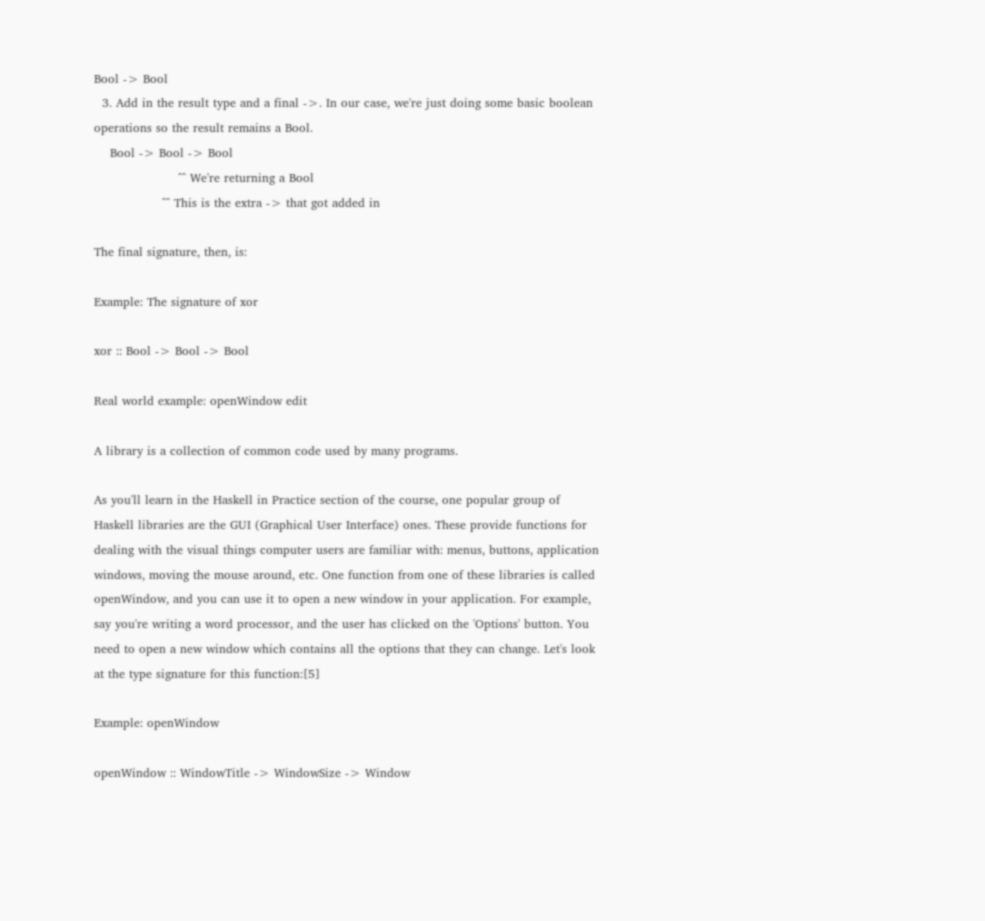Bool -> Bool
  3. Add in the result type and a final ->. In our case, we're just doing some basic boolean operations so the result remains a Bool.
    Bool -> Bool -> Bool
                     ^^ We're returning a Bool
                 ^^ This is the extra -> that got added in

The final signature, then, is:

Example: The signature of xor

xor :: Bool -> Bool -> Bool

Real world example: openWindow edit

A library is a collection of common code used by many programs.

As you'll learn in the Haskell in Practice section of the course, one popular group of Haskell libraries are the GUI (Graphical User Interface) ones. These provide functions for dealing with the visual things computer users are familiar with: menus, buttons, application windows, moving the mouse around, etc. One function from one of these libraries is called openWindow, and you can use it to open a new window in your application. For example, say you're writing a word processor, and the user has clicked on the 'Options' button. You need to open a new window which contains all the options that they can change. Let's look at the type signature for this function:[5]

Example: openWindow

openWindow :: WindowTitle -> WindowSize -> Window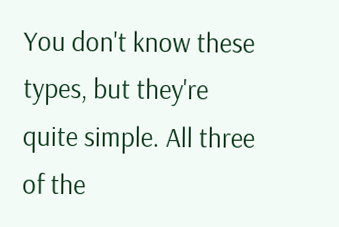You don't know these types, but they're quite simple. All three of the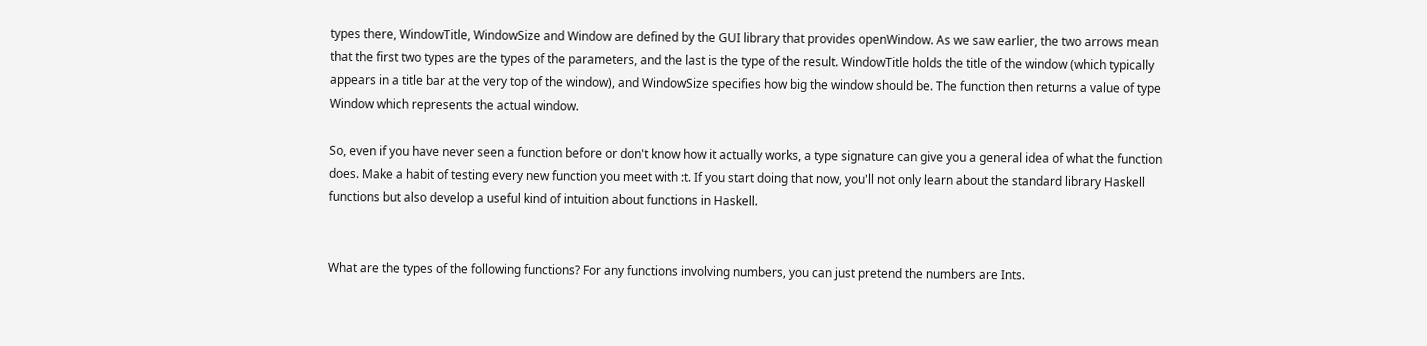types there, WindowTitle, WindowSize and Window are defined by the GUI library that provides openWindow. As we saw earlier, the two arrows mean that the first two types are the types of the parameters, and the last is the type of the result. WindowTitle holds the title of the window (which typically appears in a title bar at the very top of the window), and WindowSize specifies how big the window should be. The function then returns a value of type Window which represents the actual window.

So, even if you have never seen a function before or don't know how it actually works, a type signature can give you a general idea of what the function does. Make a habit of testing every new function you meet with :t. If you start doing that now, you'll not only learn about the standard library Haskell functions but also develop a useful kind of intuition about functions in Haskell.


What are the types of the following functions? For any functions involving numbers, you can just pretend the numbers are Ints.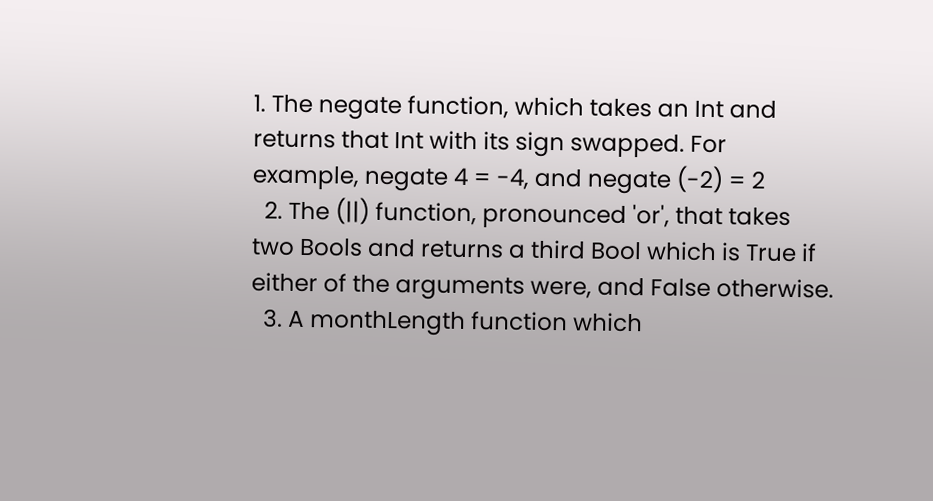1. The negate function, which takes an Int and returns that Int with its sign swapped. For example, negate 4 = -4, and negate (-2) = 2
  2. The (||) function, pronounced 'or', that takes two Bools and returns a third Bool which is True if either of the arguments were, and False otherwise.
  3. A monthLength function which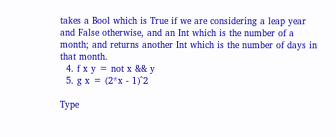takes a Bool which is True if we are considering a leap year and False otherwise, and an Int which is the number of a month; and returns another Int which is the number of days in that month.
  4. f x y = not x && y
  5. g x = (2*x - 1)^2

Type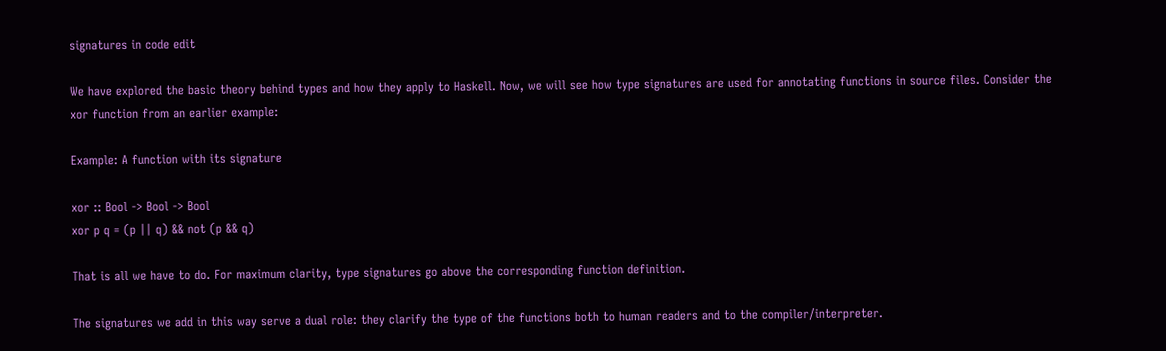signatures in code edit

We have explored the basic theory behind types and how they apply to Haskell. Now, we will see how type signatures are used for annotating functions in source files. Consider the xor function from an earlier example:

Example: A function with its signature

xor :: Bool -> Bool -> Bool
xor p q = (p || q) && not (p && q)

That is all we have to do. For maximum clarity, type signatures go above the corresponding function definition.

The signatures we add in this way serve a dual role: they clarify the type of the functions both to human readers and to the compiler/interpreter.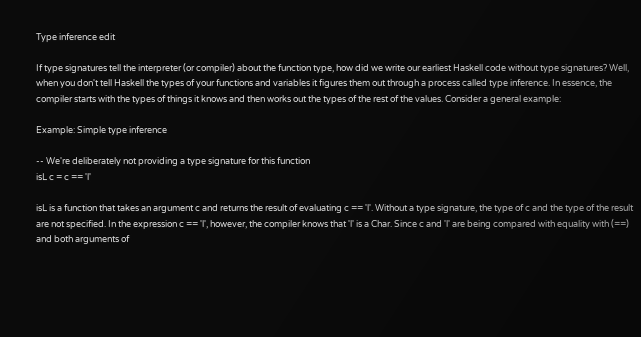Type inference edit

If type signatures tell the interpreter (or compiler) about the function type, how did we write our earliest Haskell code without type signatures? Well, when you don't tell Haskell the types of your functions and variables it figures them out through a process called type inference. In essence, the compiler starts with the types of things it knows and then works out the types of the rest of the values. Consider a general example:

Example: Simple type inference

-- We're deliberately not providing a type signature for this function
isL c = c == 'l'

isL is a function that takes an argument c and returns the result of evaluating c == 'l'. Without a type signature, the type of c and the type of the result are not specified. In the expression c == 'l', however, the compiler knows that 'l' is a Char. Since c and 'l' are being compared with equality with (==) and both arguments of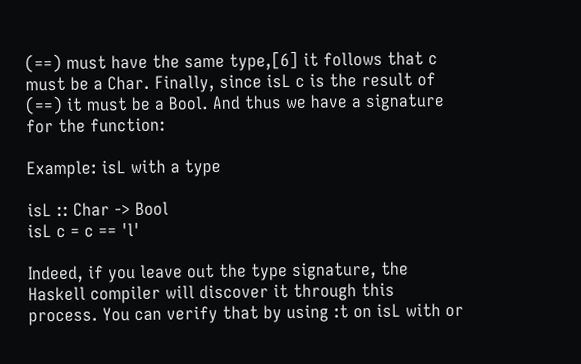(==) must have the same type,[6] it follows that c must be a Char. Finally, since isL c is the result of (==) it must be a Bool. And thus we have a signature for the function:

Example: isL with a type

isL :: Char -> Bool
isL c = c == 'l'

Indeed, if you leave out the type signature, the Haskell compiler will discover it through this process. You can verify that by using :t on isL with or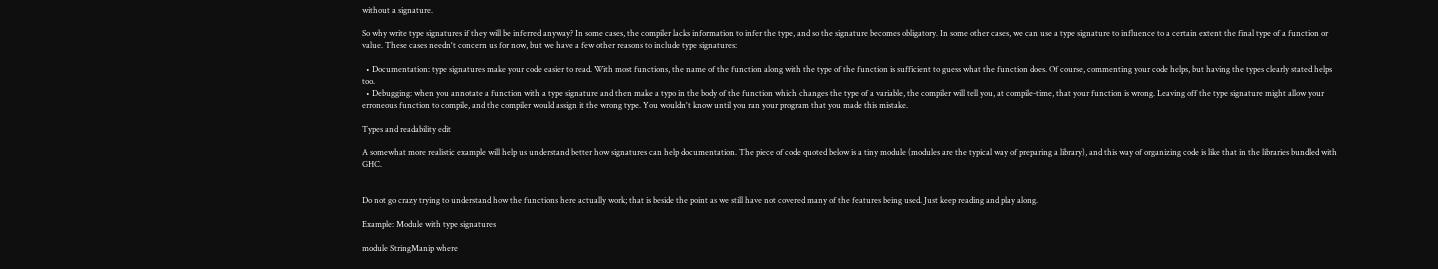without a signature.

So why write type signatures if they will be inferred anyway? In some cases, the compiler lacks information to infer the type, and so the signature becomes obligatory. In some other cases, we can use a type signature to influence to a certain extent the final type of a function or value. These cases needn't concern us for now, but we have a few other reasons to include type signatures:

  • Documentation: type signatures make your code easier to read. With most functions, the name of the function along with the type of the function is sufficient to guess what the function does. Of course, commenting your code helps, but having the types clearly stated helps too.
  • Debugging: when you annotate a function with a type signature and then make a typo in the body of the function which changes the type of a variable, the compiler will tell you, at compile-time, that your function is wrong. Leaving off the type signature might allow your erroneous function to compile, and the compiler would assign it the wrong type. You wouldn't know until you ran your program that you made this mistake.

Types and readability edit

A somewhat more realistic example will help us understand better how signatures can help documentation. The piece of code quoted below is a tiny module (modules are the typical way of preparing a library), and this way of organizing code is like that in the libraries bundled with GHC.


Do not go crazy trying to understand how the functions here actually work; that is beside the point as we still have not covered many of the features being used. Just keep reading and play along.

Example: Module with type signatures

module StringManip where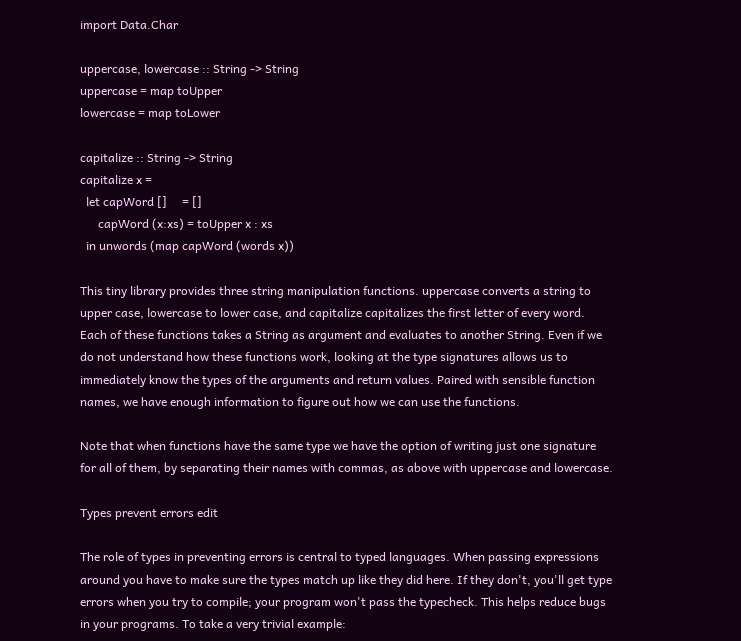import Data.Char

uppercase, lowercase :: String -> String
uppercase = map toUpper
lowercase = map toLower

capitalize :: String -> String
capitalize x =
  let capWord []     = []
      capWord (x:xs) = toUpper x : xs
  in unwords (map capWord (words x))

This tiny library provides three string manipulation functions. uppercase converts a string to upper case, lowercase to lower case, and capitalize capitalizes the first letter of every word. Each of these functions takes a String as argument and evaluates to another String. Even if we do not understand how these functions work, looking at the type signatures allows us to immediately know the types of the arguments and return values. Paired with sensible function names, we have enough information to figure out how we can use the functions.

Note that when functions have the same type we have the option of writing just one signature for all of them, by separating their names with commas, as above with uppercase and lowercase.

Types prevent errors edit

The role of types in preventing errors is central to typed languages. When passing expressions around you have to make sure the types match up like they did here. If they don't, you'll get type errors when you try to compile; your program won't pass the typecheck. This helps reduce bugs in your programs. To take a very trivial example: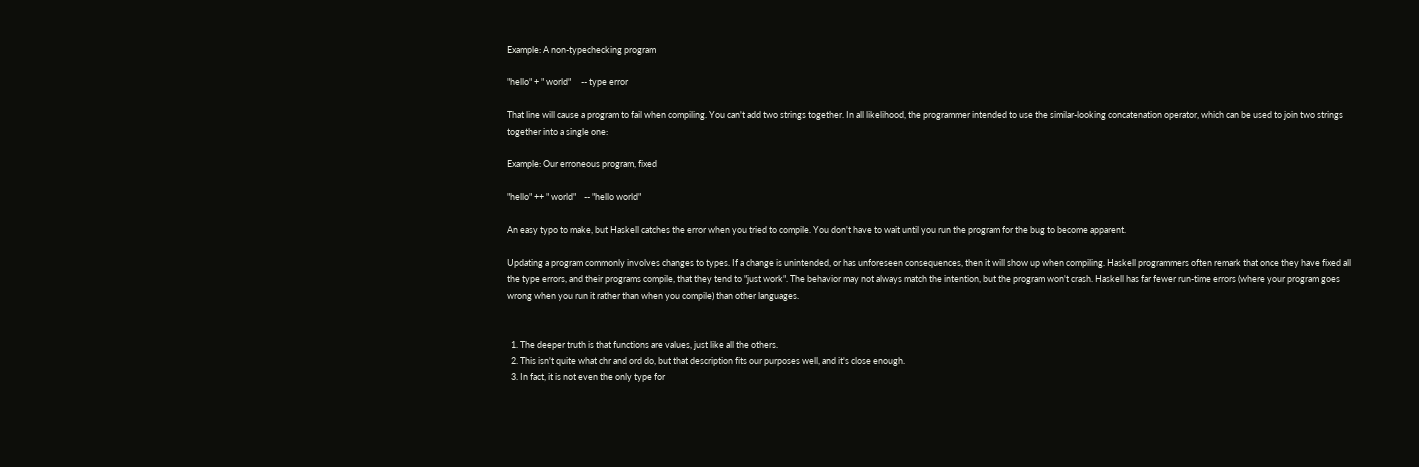Example: A non-typechecking program

"hello" + " world"     -- type error

That line will cause a program to fail when compiling. You can't add two strings together. In all likelihood, the programmer intended to use the similar-looking concatenation operator, which can be used to join two strings together into a single one:

Example: Our erroneous program, fixed

"hello" ++ " world"    -- "hello world"

An easy typo to make, but Haskell catches the error when you tried to compile. You don't have to wait until you run the program for the bug to become apparent.

Updating a program commonly involves changes to types. If a change is unintended, or has unforeseen consequences, then it will show up when compiling. Haskell programmers often remark that once they have fixed all the type errors, and their programs compile, that they tend to "just work". The behavior may not always match the intention, but the program won't crash. Haskell has far fewer run-time errors (where your program goes wrong when you run it rather than when you compile) than other languages.


  1. The deeper truth is that functions are values, just like all the others.
  2. This isn't quite what chr and ord do, but that description fits our purposes well, and it's close enough.
  3. In fact, it is not even the only type for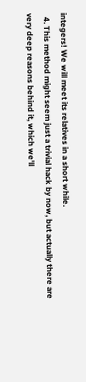integers! We will meet its relatives in a short while.
  4. This method might seem just a trivial hack by now, but actually there are very deep reasons behind it, which we'll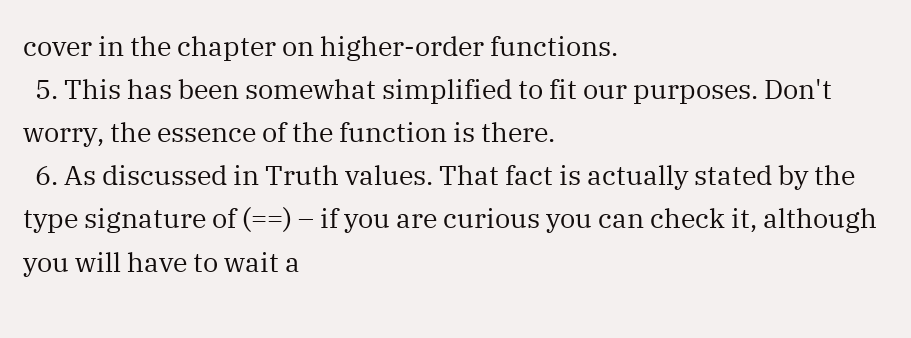cover in the chapter on higher-order functions.
  5. This has been somewhat simplified to fit our purposes. Don't worry, the essence of the function is there.
  6. As discussed in Truth values. That fact is actually stated by the type signature of (==) – if you are curious you can check it, although you will have to wait a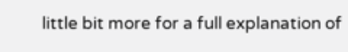little bit more for a full explanation of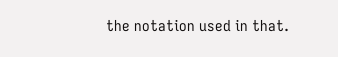the notation used in that.